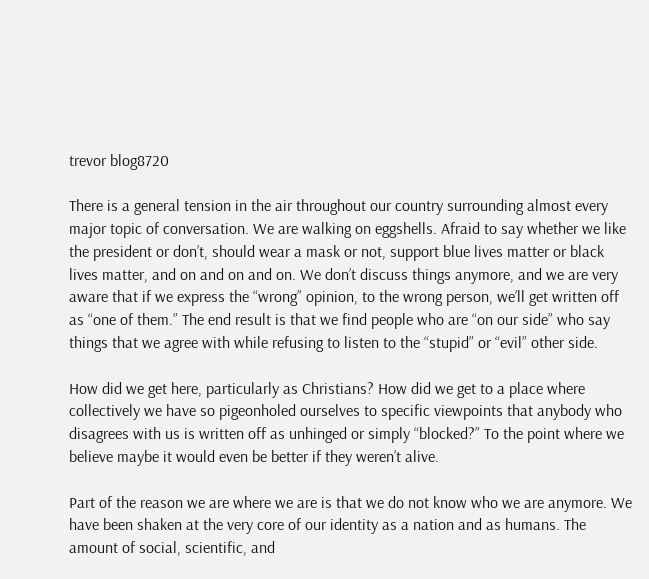trevor blog8720

There is a general tension in the air throughout our country surrounding almost every major topic of conversation. We are walking on eggshells. Afraid to say whether we like the president or don’t, should wear a mask or not, support blue lives matter or black lives matter, and on and on and on. We don’t discuss things anymore, and we are very aware that if we express the “wrong” opinion, to the wrong person, we’ll get written off as “one of them.” The end result is that we find people who are “on our side” who say things that we agree with while refusing to listen to the “stupid” or “evil” other side.

How did we get here, particularly as Christians? How did we get to a place where collectively we have so pigeonholed ourselves to specific viewpoints that anybody who disagrees with us is written off as unhinged or simply “blocked?” To the point where we believe maybe it would even be better if they weren’t alive.

Part of the reason we are where we are is that we do not know who we are anymore. We have been shaken at the very core of our identity as a nation and as humans. The amount of social, scientific, and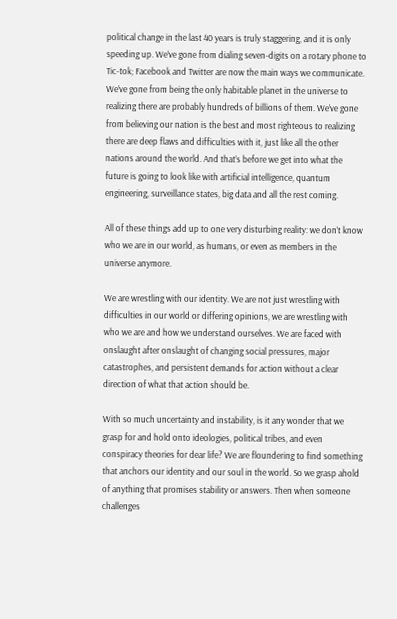political change in the last 40 years is truly staggering, and it is only speeding up. We’ve gone from dialing seven-digits on a rotary phone to Tic-tok; Facebook and Twitter are now the main ways we communicate. We’ve gone from being the only habitable planet in the universe to realizing there are probably hundreds of billions of them. We’ve gone from believing our nation is the best and most righteous to realizing there are deep flaws and difficulties with it, just like all the other nations around the world. And that’s before we get into what the future is going to look like with artificial intelligence, quantum engineering, surveillance states, big data and all the rest coming.

All of these things add up to one very disturbing reality: we don’t know who we are in our world, as humans, or even as members in the universe anymore.

We are wrestling with our identity. We are not just wrestling with difficulties in our world or differing opinions, we are wrestling with who we are and how we understand ourselves. We are faced with onslaught after onslaught of changing social pressures, major catastrophes, and persistent demands for action without a clear direction of what that action should be.

With so much uncertainty and instability, is it any wonder that we grasp for and hold onto ideologies, political tribes, and even conspiracy theories for dear life? We are floundering to find something that anchors our identity and our soul in the world. So we grasp ahold of anything that promises stability or answers. Then when someone challenges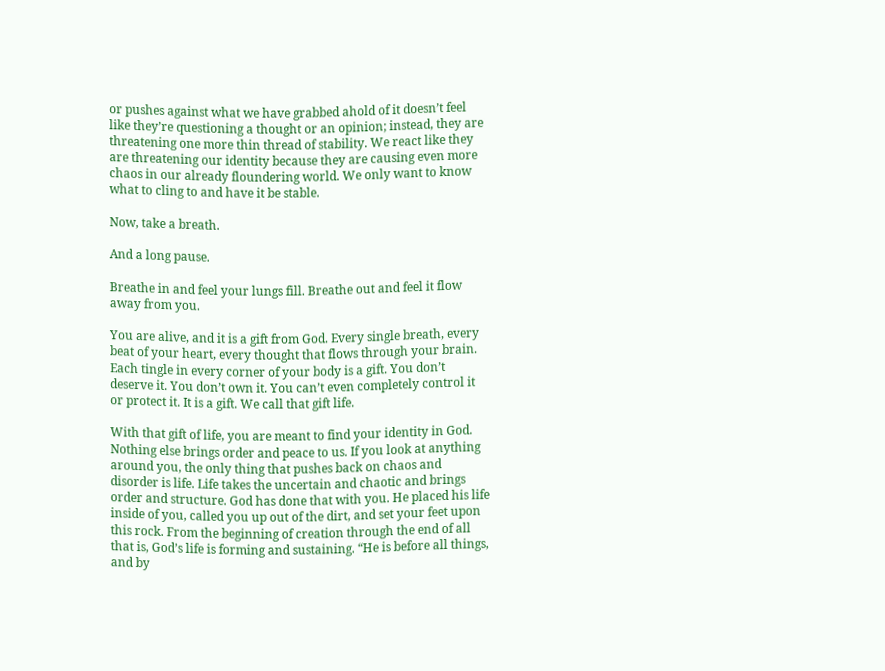or pushes against what we have grabbed ahold of it doesn’t feel like they’re questioning a thought or an opinion; instead, they are threatening one more thin thread of stability. We react like they are threatening our identity because they are causing even more chaos in our already floundering world. We only want to know what to cling to and have it be stable.

Now, take a breath.

And a long pause.

Breathe in and feel your lungs fill. Breathe out and feel it flow away from you.

You are alive, and it is a gift from God. Every single breath, every beat of your heart, every thought that flows through your brain. Each tingle in every corner of your body is a gift. You don’t deserve it. You don’t own it. You can’t even completely control it or protect it. It is a gift. We call that gift life.

With that gift of life, you are meant to find your identity in God. Nothing else brings order and peace to us. If you look at anything around you, the only thing that pushes back on chaos and disorder is life. Life takes the uncertain and chaotic and brings order and structure. God has done that with you. He placed his life inside of you, called you up out of the dirt, and set your feet upon this rock. From the beginning of creation through the end of all that is, God’s life is forming and sustaining. “He is before all things, and by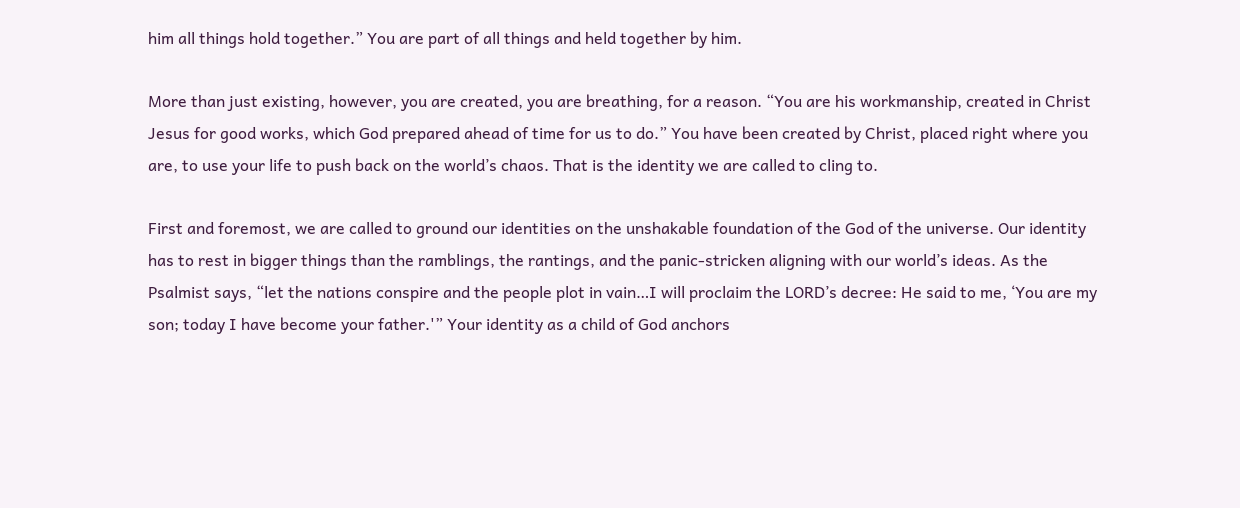him all things hold together.” You are part of all things and held together by him.

More than just existing, however, you are created, you are breathing, for a reason. “You are his workmanship, created in Christ Jesus for good works, which God prepared ahead of time for us to do.” You have been created by Christ, placed right where you are, to use your life to push back on the world’s chaos. That is the identity we are called to cling to.

First and foremost, we are called to ground our identities on the unshakable foundation of the God of the universe. Our identity has to rest in bigger things than the ramblings, the rantings, and the panic-stricken aligning with our world’s ideas. As the Psalmist says, “let the nations conspire and the people plot in vain…I will proclaim the LORD’s decree: He said to me, ‘You are my son; today I have become your father.'” Your identity as a child of God anchors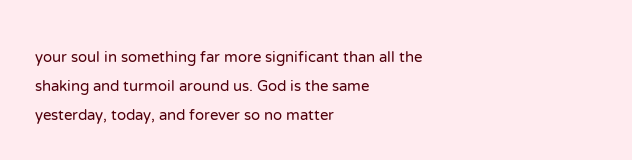your soul in something far more significant than all the shaking and turmoil around us. God is the same yesterday, today, and forever so no matter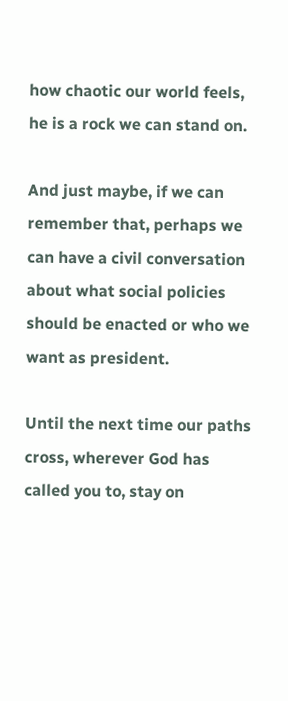how chaotic our world feels, he is a rock we can stand on.

And just maybe, if we can remember that, perhaps we can have a civil conversation about what social policies should be enacted or who we want as president.

Until the next time our paths cross, wherever God has called you to, stay on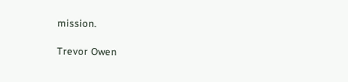mission.

Trevor Owen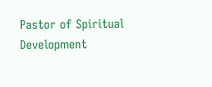Pastor of Spiritual Development